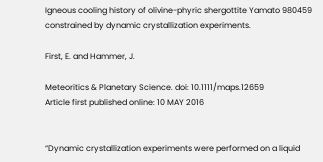Igneous cooling history of olivine-phyric shergottite Yamato 980459 constrained by dynamic crystallization experiments.

First, E. and Hammer, J.

Meteoritics & Planetary Science. doi: 10.1111/maps.12659
Article first published online: 10 MAY 2016


“Dynamic crystallization experiments were performed on a liquid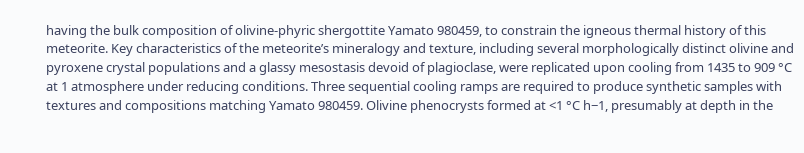having the bulk composition of olivine-phyric shergottite Yamato 980459, to constrain the igneous thermal history of this meteorite. Key characteristics of the meteorite’s mineralogy and texture, including several morphologically distinct olivine and pyroxene crystal populations and a glassy mesostasis devoid of plagioclase, were replicated upon cooling from 1435 to 909 °C at 1 atmosphere under reducing conditions. Three sequential cooling ramps are required to produce synthetic samples with textures and compositions matching Yamato 980459. Olivine phenocrysts formed at <1 °C h−1, presumably at depth in the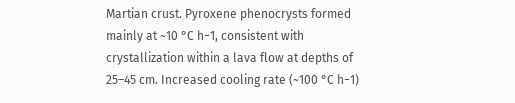Martian crust. Pyroxene phenocrysts formed mainly at ~10 °C h−1, consistent with crystallization within a lava flow at depths of 25–45 cm. Increased cooling rate (~100 °C h−1)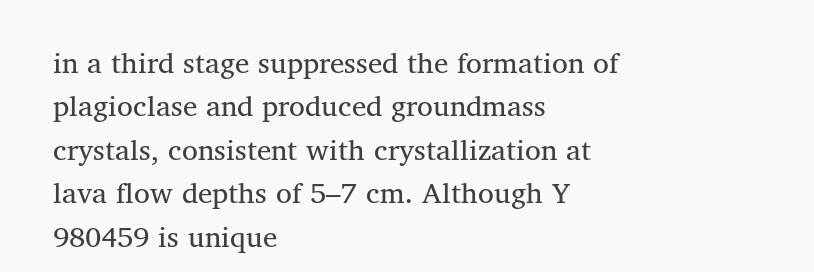in a third stage suppressed the formation of plagioclase and produced groundmass crystals, consistent with crystallization at lava flow depths of 5–7 cm. Although Y 980459 is unique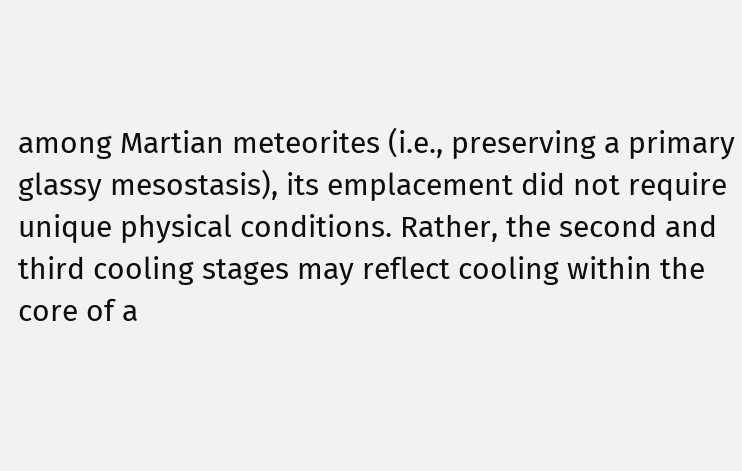among Martian meteorites (i.e., preserving a primary glassy mesostasis), its emplacement did not require unique physical conditions. Rather, the second and third cooling stages may reflect cooling within the core of a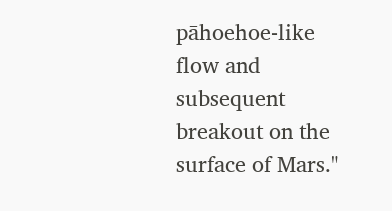pāhoehoe-like flow and subsequent breakout on the surface of Mars."